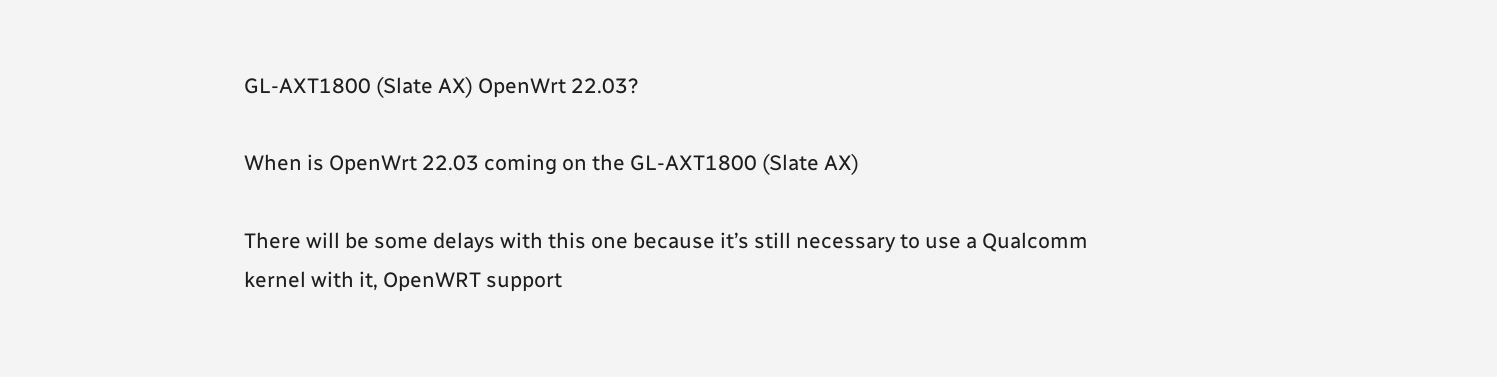GL-AXT1800 (Slate AX) OpenWrt 22.03?

When is OpenWrt 22.03 coming on the GL-AXT1800 (Slate AX)

There will be some delays with this one because it’s still necessary to use a Qualcomm kernel with it, OpenWRT support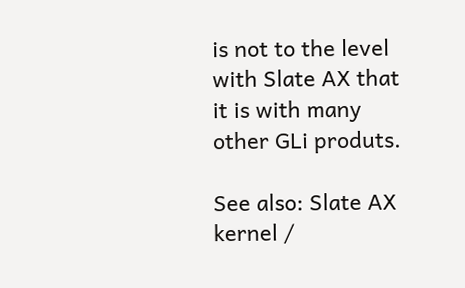is not to the level with Slate AX that it is with many other GLi produts.

See also: Slate AX kernel /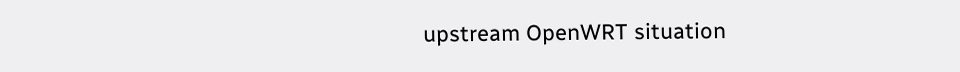upstream OpenWRT situation